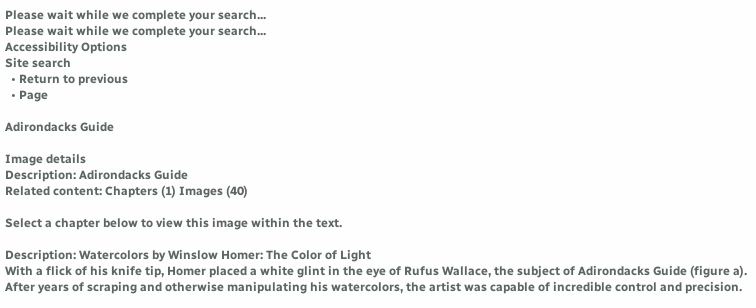Please wait while we complete your search...
Please wait while we complete your search...
Accessibility Options
Site search
  • Return to previous
  • Page

Adirondacks Guide

Image details
Description: Adirondacks Guide
Related content: Chapters (1) Images (40)

Select a chapter below to view this image within the text.

Description: Watercolors by Winslow Homer: The Color of Light
With a flick of his knife tip, Homer placed a white glint in the eye of Rufus Wallace, the subject of Adirondacks Guide (figure a). After years of scraping and otherwise manipulating his watercolors, the artist was capable of incredible control and precision.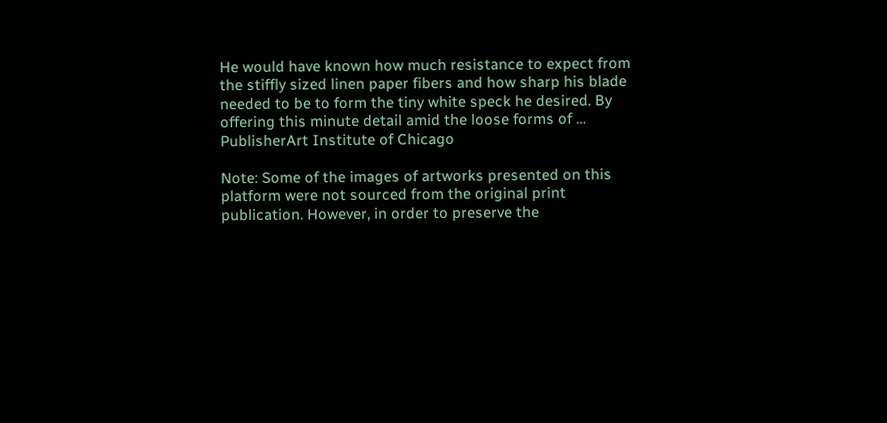He would have known how much resistance to expect from the stiffly sized linen paper fibers and how sharp his blade needed to be to form the tiny white speck he desired. By offering this minute detail amid the loose forms of …
PublisherArt Institute of Chicago

Note: Some of the images of artworks presented on this platform were not sourced from the original print publication. However, in order to preserve the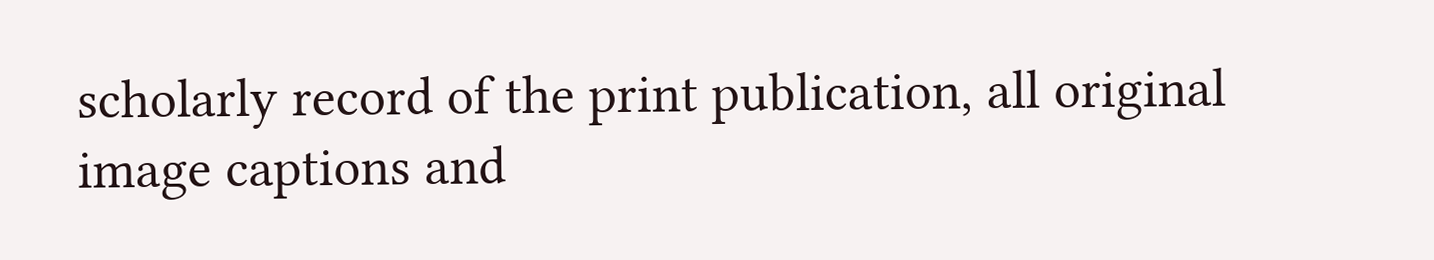scholarly record of the print publication, all original image captions and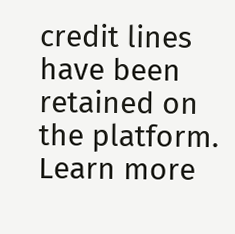credit lines have been retained on the platform. Learn more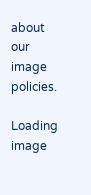about our image policies.

Loading image